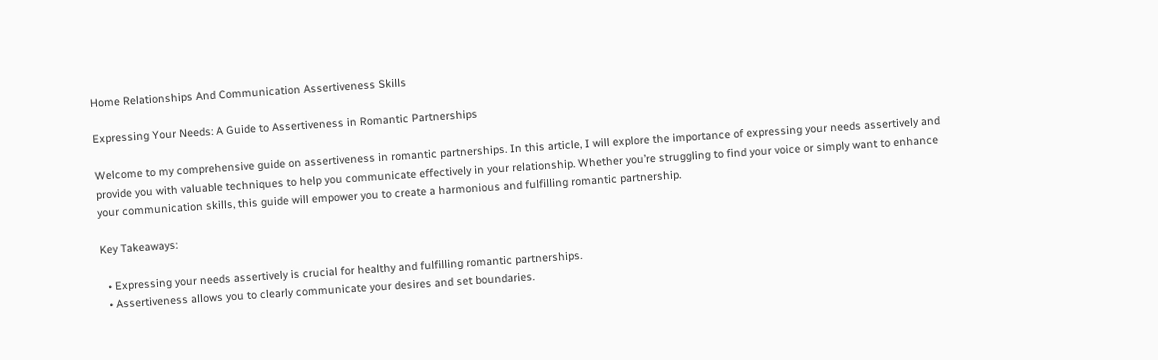Home Relationships And Communication Assertiveness Skills

Expressing Your Needs: A Guide to Assertiveness in Romantic Partnerships

Welcome to my comprehensive guide on assertiveness in romantic partnerships. In this article, I will explore the importance of expressing your needs assertively and provide you with valuable techniques to help you communicate effectively in your relationship. Whether you’re struggling to find your voice or simply want to enhance your communication skills, this guide will empower you to create a harmonious and fulfilling romantic partnership.

Key Takeaways:

  • Expressing your needs assertively is crucial for healthy and fulfilling romantic partnerships.
  • Assertiveness allows you to clearly communicate your desires and set boundaries.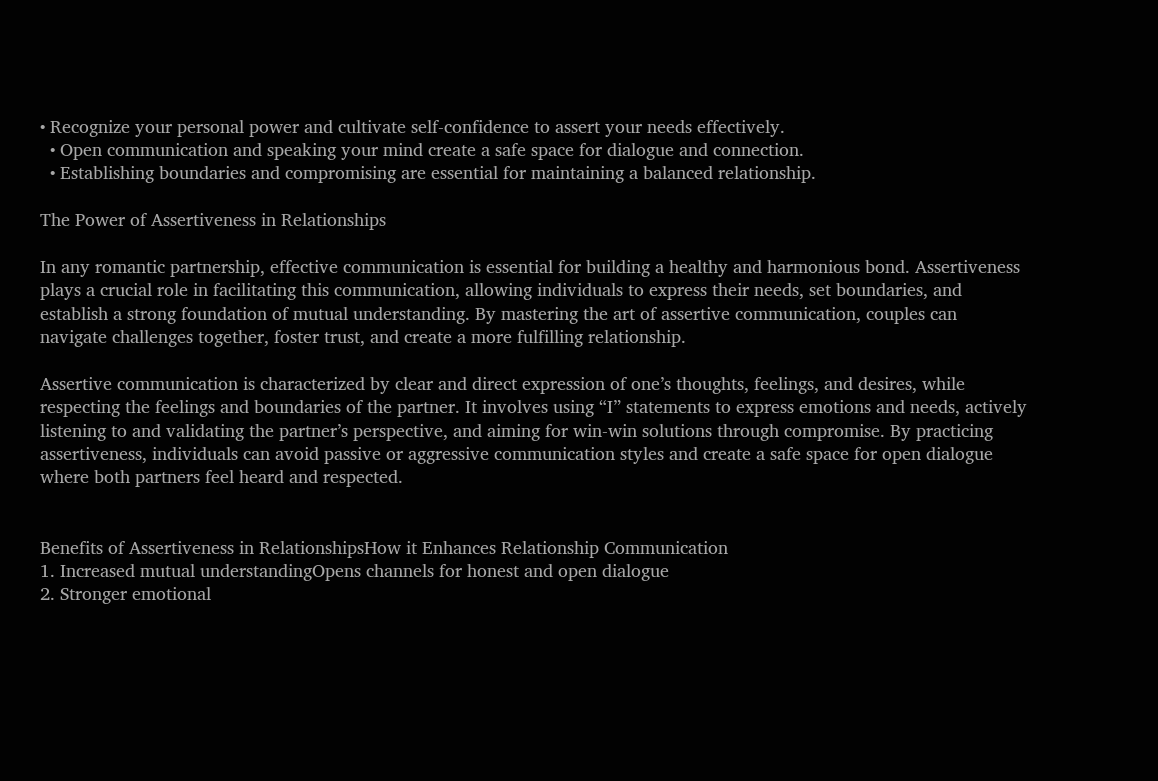• Recognize your personal power and cultivate self-confidence to assert your needs effectively.
  • Open communication and speaking your mind create a safe space for dialogue and connection.
  • Establishing boundaries and compromising are essential for maintaining a balanced relationship.

The Power of Assertiveness in Relationships

In any romantic partnership, effective communication is essential for building a healthy and harmonious bond. Assertiveness plays a crucial role in facilitating this communication, allowing individuals to express their needs, set boundaries, and establish a strong foundation of mutual understanding. By mastering the art of assertive communication, couples can navigate challenges together, foster trust, and create a more fulfilling relationship.

Assertive communication is characterized by clear and direct expression of one’s thoughts, feelings, and desires, while respecting the feelings and boundaries of the partner. It involves using “I” statements to express emotions and needs, actively listening to and validating the partner’s perspective, and aiming for win-win solutions through compromise. By practicing assertiveness, individuals can avoid passive or aggressive communication styles and create a safe space for open dialogue where both partners feel heard and respected.


Benefits of Assertiveness in RelationshipsHow it Enhances Relationship Communication
1. Increased mutual understandingOpens channels for honest and open dialogue
2. Stronger emotional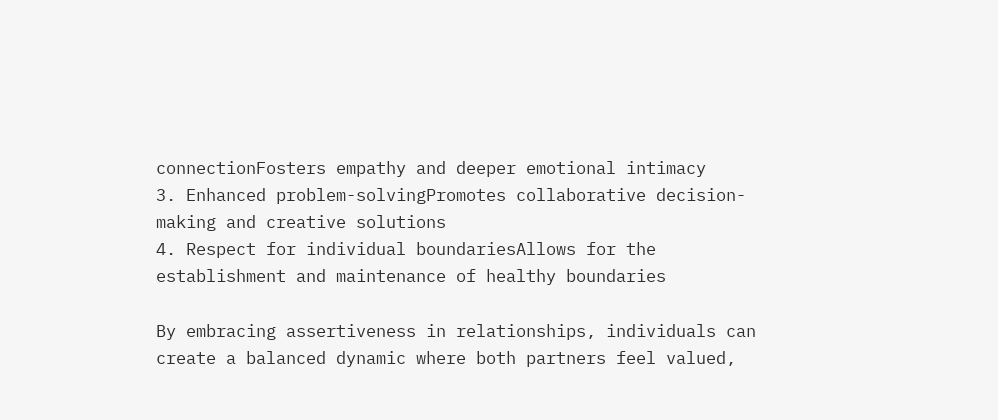connectionFosters empathy and deeper emotional intimacy
3. Enhanced problem-solvingPromotes collaborative decision-making and creative solutions
4. Respect for individual boundariesAllows for the establishment and maintenance of healthy boundaries

By embracing assertiveness in relationships, individuals can create a balanced dynamic where both partners feel valued,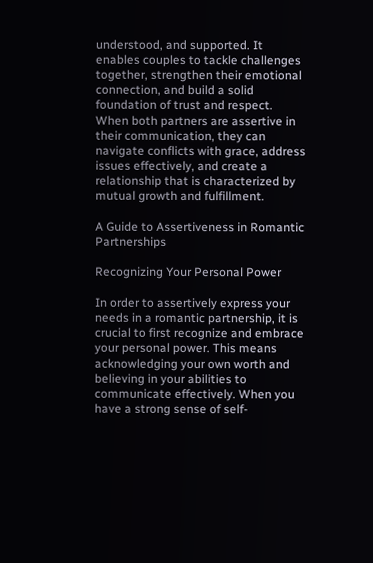understood, and supported. It enables couples to tackle challenges together, strengthen their emotional connection, and build a solid foundation of trust and respect. When both partners are assertive in their communication, they can navigate conflicts with grace, address issues effectively, and create a relationship that is characterized by mutual growth and fulfillment.

A Guide to Assertiveness in Romantic Partnerships

Recognizing Your Personal Power

In order to assertively express your needs in a romantic partnership, it is crucial to first recognize and embrace your personal power. This means acknowledging your own worth and believing in your abilities to communicate effectively. When you have a strong sense of self-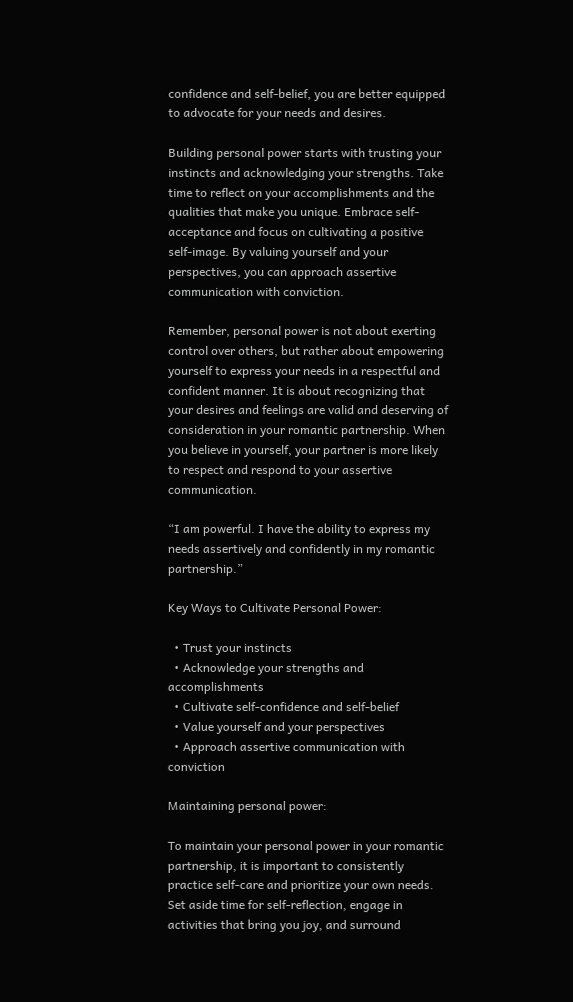confidence and self-belief, you are better equipped to advocate for your needs and desires.

Building personal power starts with trusting your instincts and acknowledging your strengths. Take time to reflect on your accomplishments and the qualities that make you unique. Embrace self-acceptance and focus on cultivating a positive self-image. By valuing yourself and your perspectives, you can approach assertive communication with conviction.

Remember, personal power is not about exerting control over others, but rather about empowering yourself to express your needs in a respectful and confident manner. It is about recognizing that your desires and feelings are valid and deserving of consideration in your romantic partnership. When you believe in yourself, your partner is more likely to respect and respond to your assertive communication.

“I am powerful. I have the ability to express my needs assertively and confidently in my romantic partnership.”

Key Ways to Cultivate Personal Power:

  • Trust your instincts
  • Acknowledge your strengths and accomplishments
  • Cultivate self-confidence and self-belief
  • Value yourself and your perspectives
  • Approach assertive communication with conviction

Maintaining personal power:

To maintain your personal power in your romantic partnership, it is important to consistently practice self-care and prioritize your own needs. Set aside time for self-reflection, engage in activities that bring you joy, and surround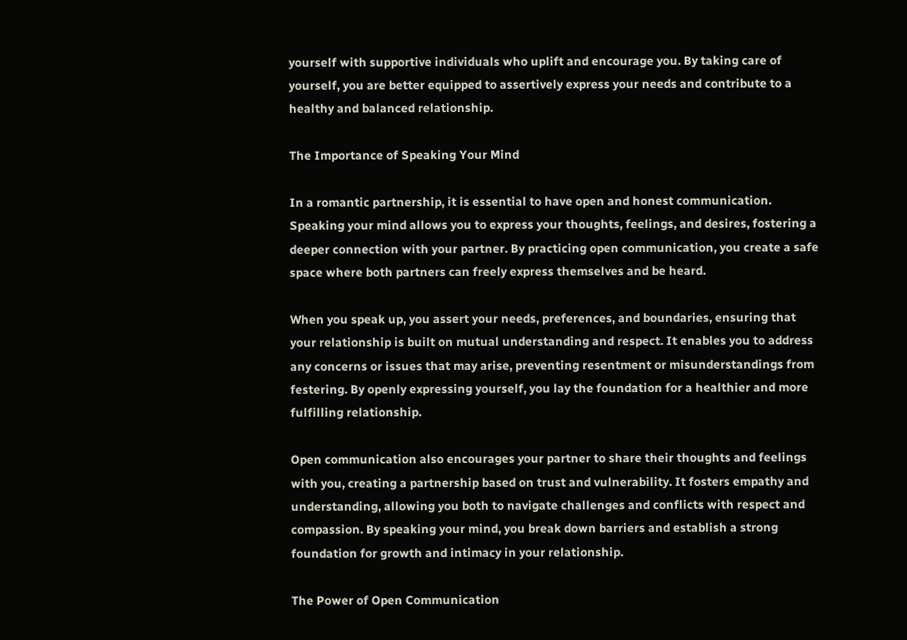yourself with supportive individuals who uplift and encourage you. By taking care of yourself, you are better equipped to assertively express your needs and contribute to a healthy and balanced relationship.

The Importance of Speaking Your Mind

In a romantic partnership, it is essential to have open and honest communication. Speaking your mind allows you to express your thoughts, feelings, and desires, fostering a deeper connection with your partner. By practicing open communication, you create a safe space where both partners can freely express themselves and be heard.

When you speak up, you assert your needs, preferences, and boundaries, ensuring that your relationship is built on mutual understanding and respect. It enables you to address any concerns or issues that may arise, preventing resentment or misunderstandings from festering. By openly expressing yourself, you lay the foundation for a healthier and more fulfilling relationship.

Open communication also encourages your partner to share their thoughts and feelings with you, creating a partnership based on trust and vulnerability. It fosters empathy and understanding, allowing you both to navigate challenges and conflicts with respect and compassion. By speaking your mind, you break down barriers and establish a strong foundation for growth and intimacy in your relationship.

The Power of Open Communication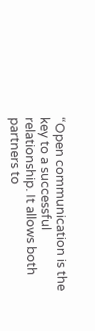“Open communication is the key to a successful relationship. It allows both partners to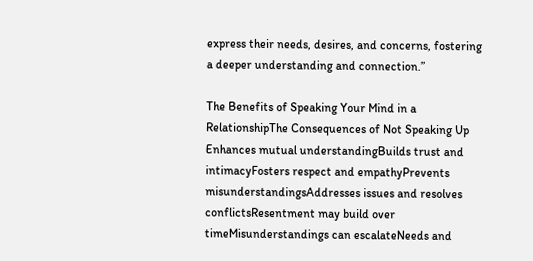express their needs, desires, and concerns, fostering a deeper understanding and connection.”

The Benefits of Speaking Your Mind in a RelationshipThe Consequences of Not Speaking Up
Enhances mutual understandingBuilds trust and intimacyFosters respect and empathyPrevents misunderstandingsAddresses issues and resolves conflictsResentment may build over timeMisunderstandings can escalateNeeds and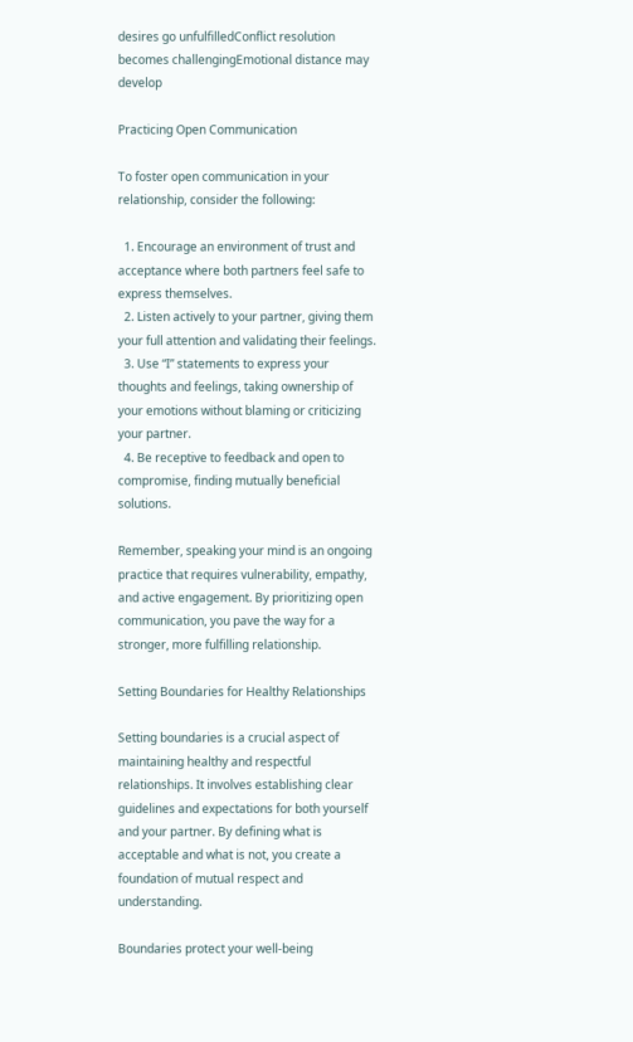desires go unfulfilledConflict resolution becomes challengingEmotional distance may develop

Practicing Open Communication

To foster open communication in your relationship, consider the following:

  1. Encourage an environment of trust and acceptance where both partners feel safe to express themselves.
  2. Listen actively to your partner, giving them your full attention and validating their feelings.
  3. Use “I” statements to express your thoughts and feelings, taking ownership of your emotions without blaming or criticizing your partner.
  4. Be receptive to feedback and open to compromise, finding mutually beneficial solutions.

Remember, speaking your mind is an ongoing practice that requires vulnerability, empathy, and active engagement. By prioritizing open communication, you pave the way for a stronger, more fulfilling relationship.

Setting Boundaries for Healthy Relationships

Setting boundaries is a crucial aspect of maintaining healthy and respectful relationships. It involves establishing clear guidelines and expectations for both yourself and your partner. By defining what is acceptable and what is not, you create a foundation of mutual respect and understanding.

Boundaries protect your well-being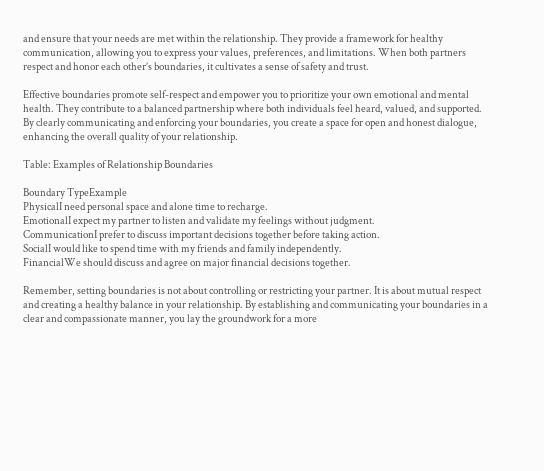and ensure that your needs are met within the relationship. They provide a framework for healthy communication, allowing you to express your values, preferences, and limitations. When both partners respect and honor each other’s boundaries, it cultivates a sense of safety and trust.

Effective boundaries promote self-respect and empower you to prioritize your own emotional and mental health. They contribute to a balanced partnership where both individuals feel heard, valued, and supported. By clearly communicating and enforcing your boundaries, you create a space for open and honest dialogue, enhancing the overall quality of your relationship.

Table: Examples of Relationship Boundaries

Boundary TypeExample
PhysicalI need personal space and alone time to recharge.
EmotionalI expect my partner to listen and validate my feelings without judgment.
CommunicationI prefer to discuss important decisions together before taking action.
SocialI would like to spend time with my friends and family independently.
FinancialWe should discuss and agree on major financial decisions together.

Remember, setting boundaries is not about controlling or restricting your partner. It is about mutual respect and creating a healthy balance in your relationship. By establishing and communicating your boundaries in a clear and compassionate manner, you lay the groundwork for a more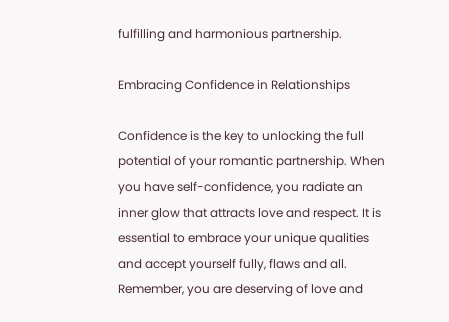fulfilling and harmonious partnership.

Embracing Confidence in Relationships

Confidence is the key to unlocking the full potential of your romantic partnership. When you have self-confidence, you radiate an inner glow that attracts love and respect. It is essential to embrace your unique qualities and accept yourself fully, flaws and all. Remember, you are deserving of love and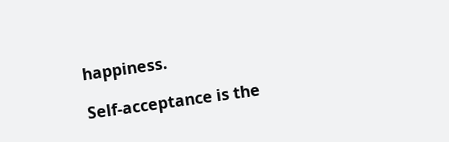happiness.

Self-acceptance is the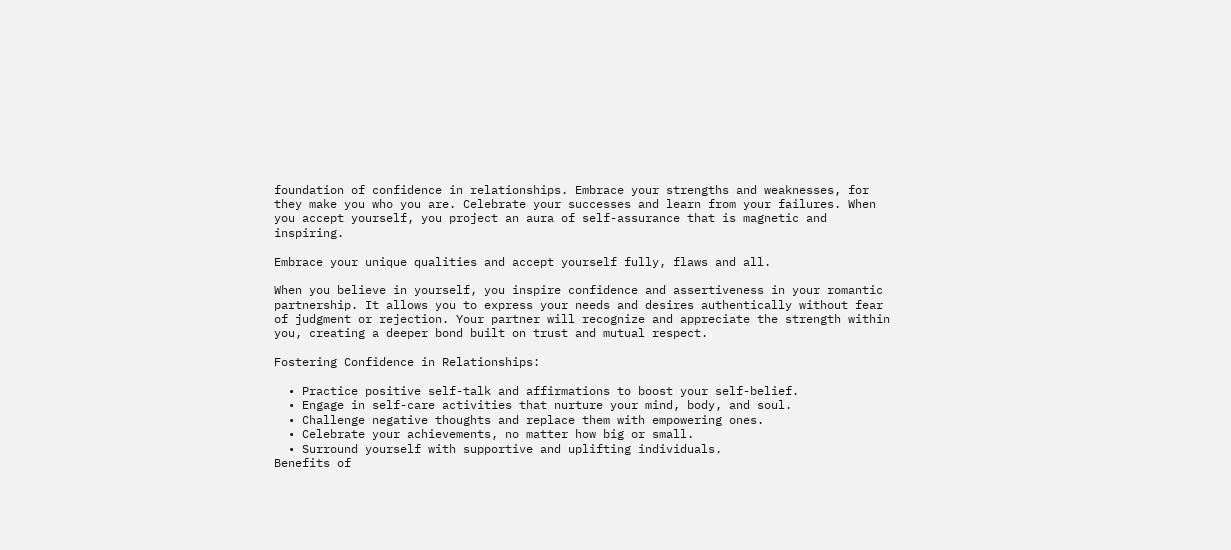foundation of confidence in relationships. Embrace your strengths and weaknesses, for they make you who you are. Celebrate your successes and learn from your failures. When you accept yourself, you project an aura of self-assurance that is magnetic and inspiring.

Embrace your unique qualities and accept yourself fully, flaws and all.

When you believe in yourself, you inspire confidence and assertiveness in your romantic partnership. It allows you to express your needs and desires authentically without fear of judgment or rejection. Your partner will recognize and appreciate the strength within you, creating a deeper bond built on trust and mutual respect.

Fostering Confidence in Relationships:

  • Practice positive self-talk and affirmations to boost your self-belief.
  • Engage in self-care activities that nurture your mind, body, and soul.
  • Challenge negative thoughts and replace them with empowering ones.
  • Celebrate your achievements, no matter how big or small.
  • Surround yourself with supportive and uplifting individuals.
Benefits of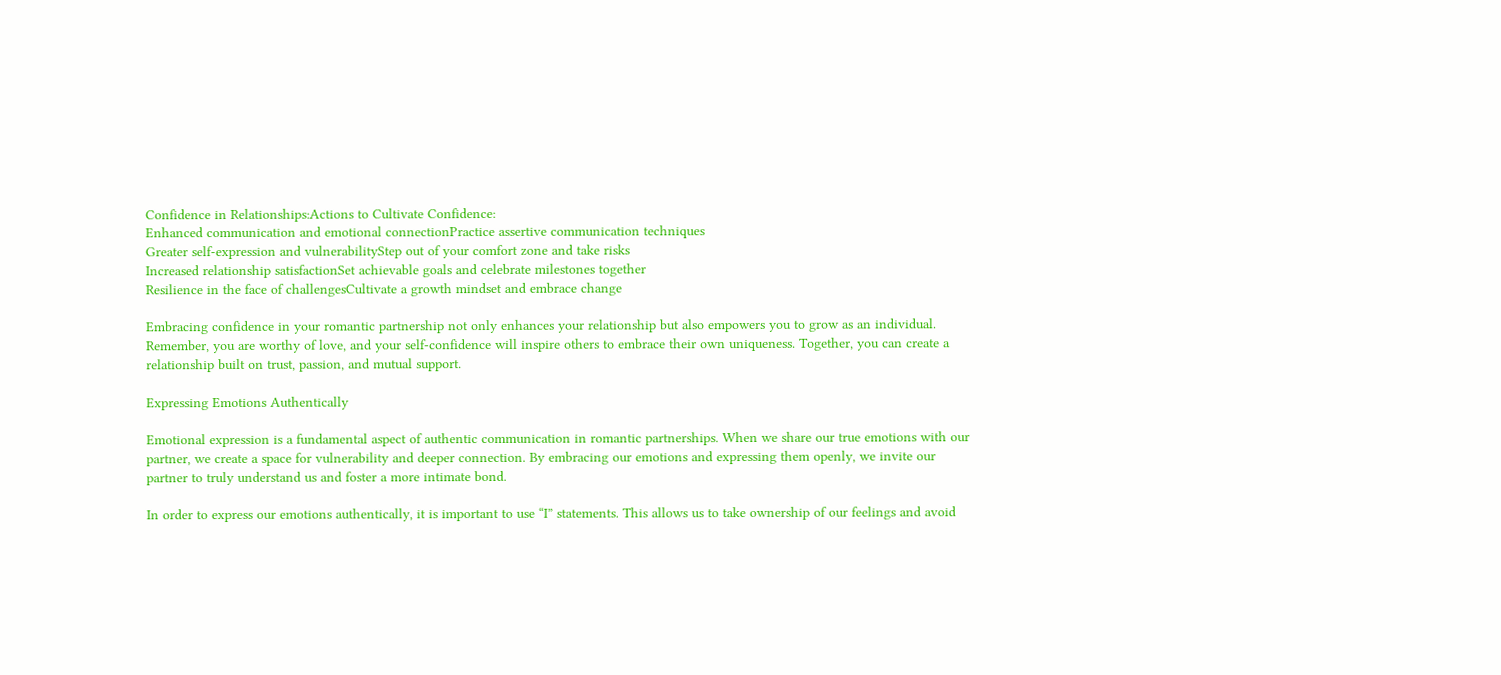Confidence in Relationships:Actions to Cultivate Confidence:
Enhanced communication and emotional connectionPractice assertive communication techniques
Greater self-expression and vulnerabilityStep out of your comfort zone and take risks
Increased relationship satisfactionSet achievable goals and celebrate milestones together
Resilience in the face of challengesCultivate a growth mindset and embrace change

Embracing confidence in your romantic partnership not only enhances your relationship but also empowers you to grow as an individual. Remember, you are worthy of love, and your self-confidence will inspire others to embrace their own uniqueness. Together, you can create a relationship built on trust, passion, and mutual support.

Expressing Emotions Authentically

Emotional expression is a fundamental aspect of authentic communication in romantic partnerships. When we share our true emotions with our partner, we create a space for vulnerability and deeper connection. By embracing our emotions and expressing them openly, we invite our partner to truly understand us and foster a more intimate bond.

In order to express our emotions authentically, it is important to use “I” statements. This allows us to take ownership of our feelings and avoid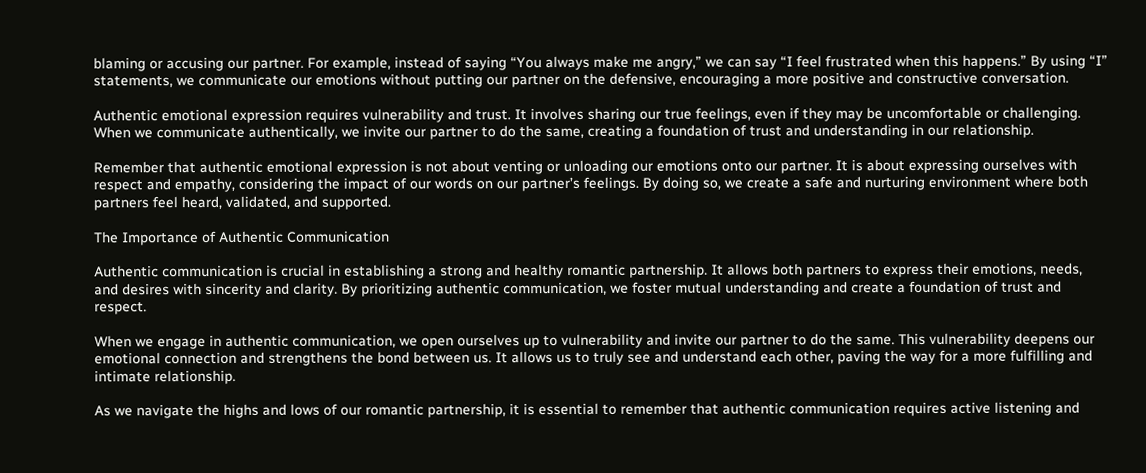blaming or accusing our partner. For example, instead of saying “You always make me angry,” we can say “I feel frustrated when this happens.” By using “I” statements, we communicate our emotions without putting our partner on the defensive, encouraging a more positive and constructive conversation.

Authentic emotional expression requires vulnerability and trust. It involves sharing our true feelings, even if they may be uncomfortable or challenging. When we communicate authentically, we invite our partner to do the same, creating a foundation of trust and understanding in our relationship.

Remember that authentic emotional expression is not about venting or unloading our emotions onto our partner. It is about expressing ourselves with respect and empathy, considering the impact of our words on our partner’s feelings. By doing so, we create a safe and nurturing environment where both partners feel heard, validated, and supported.

The Importance of Authentic Communication

Authentic communication is crucial in establishing a strong and healthy romantic partnership. It allows both partners to express their emotions, needs, and desires with sincerity and clarity. By prioritizing authentic communication, we foster mutual understanding and create a foundation of trust and respect.

When we engage in authentic communication, we open ourselves up to vulnerability and invite our partner to do the same. This vulnerability deepens our emotional connection and strengthens the bond between us. It allows us to truly see and understand each other, paving the way for a more fulfilling and intimate relationship.

As we navigate the highs and lows of our romantic partnership, it is essential to remember that authentic communication requires active listening and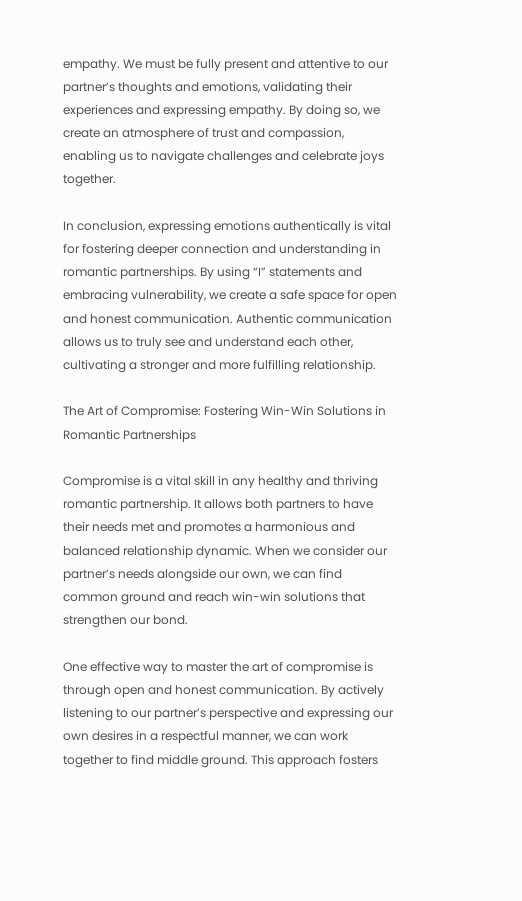empathy. We must be fully present and attentive to our partner’s thoughts and emotions, validating their experiences and expressing empathy. By doing so, we create an atmosphere of trust and compassion, enabling us to navigate challenges and celebrate joys together.

In conclusion, expressing emotions authentically is vital for fostering deeper connection and understanding in romantic partnerships. By using “I” statements and embracing vulnerability, we create a safe space for open and honest communication. Authentic communication allows us to truly see and understand each other, cultivating a stronger and more fulfilling relationship.

The Art of Compromise: Fostering Win-Win Solutions in Romantic Partnerships

Compromise is a vital skill in any healthy and thriving romantic partnership. It allows both partners to have their needs met and promotes a harmonious and balanced relationship dynamic. When we consider our partner’s needs alongside our own, we can find common ground and reach win-win solutions that strengthen our bond.

One effective way to master the art of compromise is through open and honest communication. By actively listening to our partner’s perspective and expressing our own desires in a respectful manner, we can work together to find middle ground. This approach fosters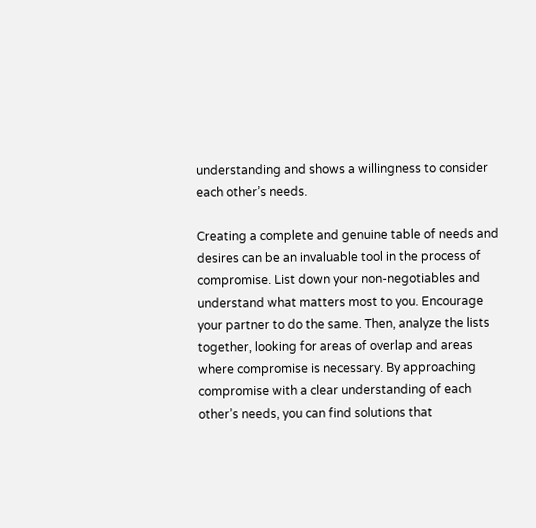understanding and shows a willingness to consider each other’s needs.

Creating a complete and genuine table of needs and desires can be an invaluable tool in the process of compromise. List down your non-negotiables and understand what matters most to you. Encourage your partner to do the same. Then, analyze the lists together, looking for areas of overlap and areas where compromise is necessary. By approaching compromise with a clear understanding of each other’s needs, you can find solutions that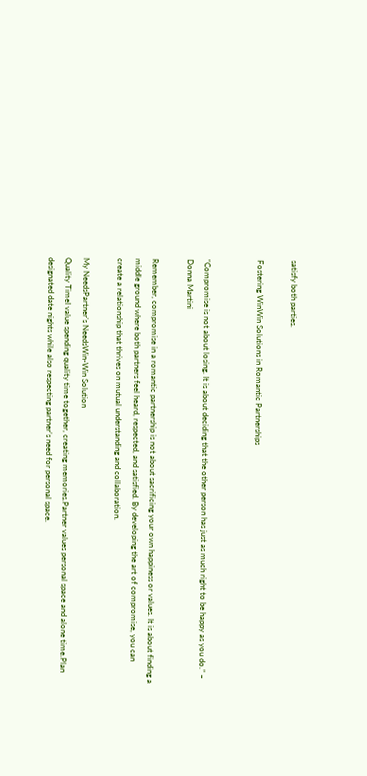satisfy both parties.

Fostering WinWin Solutions in Romantic Partnerships


“Compromise is not about losing. It is about deciding that the other person has just as much right to be happy as you do.” – Donna Martini

Remember, compromise in a romantic partnership is not about sacrificing your own happiness or values. It is about finding a middle ground where both partners feel heard, respected, and satisfied. By developing the art of compromise, you can create a relationship that thrives on mutual understanding and collaboration.

My NeedsPartner’s NeedsWin-Win Solution
Quality TimeI value spending quality time together, creating memories.Partner values personal space and alone time.Plan designated date nights while also respecting partner’s need for personal space.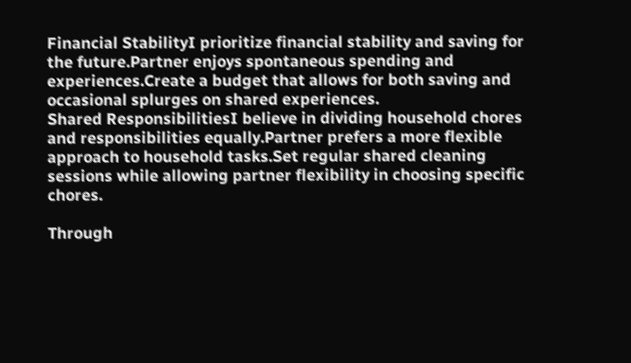Financial StabilityI prioritize financial stability and saving for the future.Partner enjoys spontaneous spending and experiences.Create a budget that allows for both saving and occasional splurges on shared experiences.
Shared ResponsibilitiesI believe in dividing household chores and responsibilities equally.Partner prefers a more flexible approach to household tasks.Set regular shared cleaning sessions while allowing partner flexibility in choosing specific chores.

Through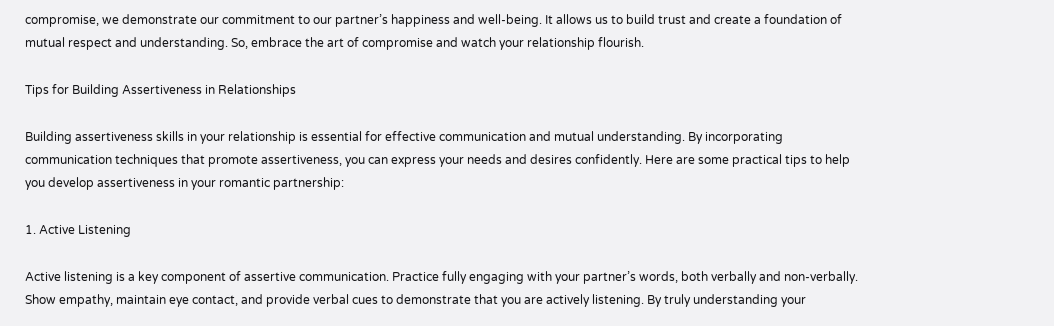compromise, we demonstrate our commitment to our partner’s happiness and well-being. It allows us to build trust and create a foundation of mutual respect and understanding. So, embrace the art of compromise and watch your relationship flourish.

Tips for Building Assertiveness in Relationships

Building assertiveness skills in your relationship is essential for effective communication and mutual understanding. By incorporating communication techniques that promote assertiveness, you can express your needs and desires confidently. Here are some practical tips to help you develop assertiveness in your romantic partnership:

1. Active Listening

Active listening is a key component of assertive communication. Practice fully engaging with your partner’s words, both verbally and non-verbally. Show empathy, maintain eye contact, and provide verbal cues to demonstrate that you are actively listening. By truly understanding your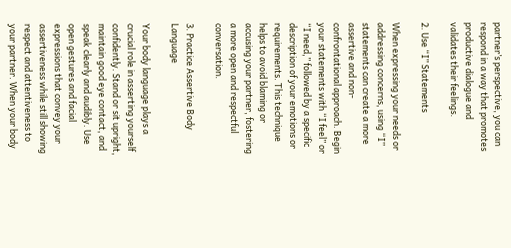partner’s perspective, you can respond in a way that promotes productive dialogue and validates their feelings.

2. Use “I” Statements

When expressing your needs or addressing concerns, using “I” statements can create a more assertive and non-confrontational approach. Begin your statements with “I feel” or “I need,” followed by a specific description of your emotions or requirements. This technique helps to avoid blaming or accusing your partner, fostering a more open and respectful conversation.

3. Practice Assertive Body Language

Your body language plays a crucial role in asserting yourself confidently. Stand or sit upright, maintain good eye contact, and speak clearly and audibly. Use open gestures and facial expressions that convey your assertiveness while still showing respect and attentiveness to your partner. When your body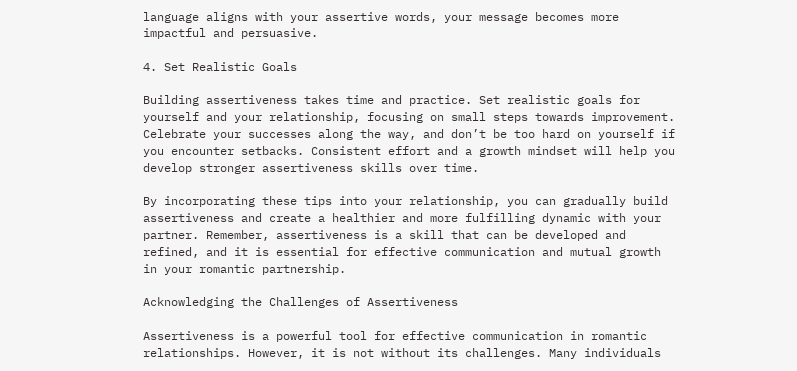language aligns with your assertive words, your message becomes more impactful and persuasive.

4. Set Realistic Goals

Building assertiveness takes time and practice. Set realistic goals for yourself and your relationship, focusing on small steps towards improvement. Celebrate your successes along the way, and don’t be too hard on yourself if you encounter setbacks. Consistent effort and a growth mindset will help you develop stronger assertiveness skills over time.

By incorporating these tips into your relationship, you can gradually build assertiveness and create a healthier and more fulfilling dynamic with your partner. Remember, assertiveness is a skill that can be developed and refined, and it is essential for effective communication and mutual growth in your romantic partnership.

Acknowledging the Challenges of Assertiveness

Assertiveness is a powerful tool for effective communication in romantic relationships. However, it is not without its challenges. Many individuals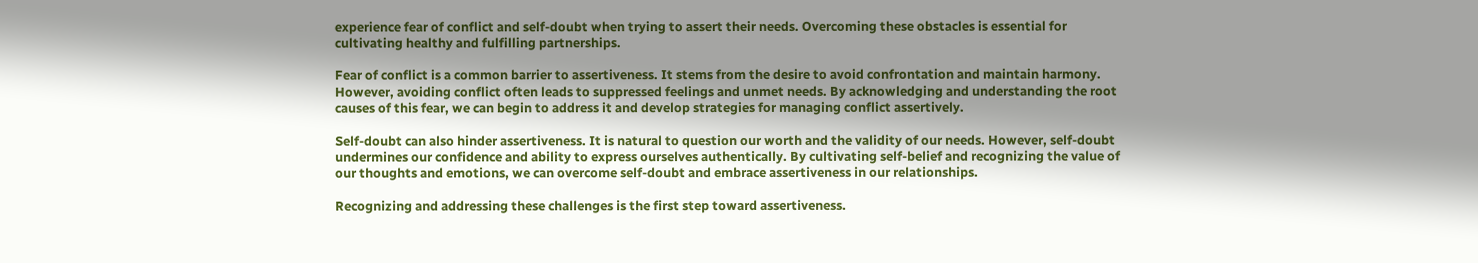experience fear of conflict and self-doubt when trying to assert their needs. Overcoming these obstacles is essential for cultivating healthy and fulfilling partnerships.

Fear of conflict is a common barrier to assertiveness. It stems from the desire to avoid confrontation and maintain harmony. However, avoiding conflict often leads to suppressed feelings and unmet needs. By acknowledging and understanding the root causes of this fear, we can begin to address it and develop strategies for managing conflict assertively.

Self-doubt can also hinder assertiveness. It is natural to question our worth and the validity of our needs. However, self-doubt undermines our confidence and ability to express ourselves authentically. By cultivating self-belief and recognizing the value of our thoughts and emotions, we can overcome self-doubt and embrace assertiveness in our relationships.

Recognizing and addressing these challenges is the first step toward assertiveness.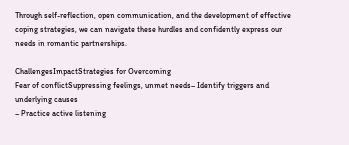Through self-reflection, open communication, and the development of effective coping strategies, we can navigate these hurdles and confidently express our needs in romantic partnerships.

ChallengesImpactStrategies for Overcoming
Fear of conflictSuppressing feelings, unmet needs– Identify triggers and underlying causes
– Practice active listening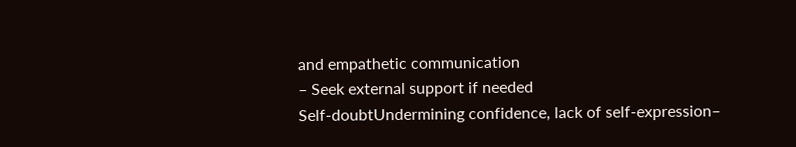and empathetic communication
– Seek external support if needed
Self-doubtUndermining confidence, lack of self-expression–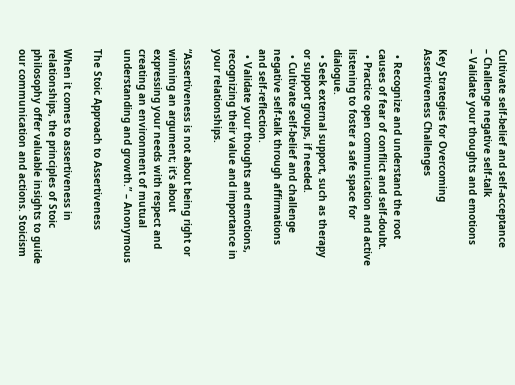Cultivate self-belief and self-acceptance
– Challenge negative self-talk
– Validate your thoughts and emotions

Key Strategies for Overcoming Assertiveness Challenges

  • Recognize and understand the root causes of fear of conflict and self-doubt.
  • Practice open communication and active listening to foster a safe space for dialogue.
  • Seek external support, such as therapy or support groups, if needed.
  • Cultivate self-belief and challenge negative self-talk through affirmations and self-reflection.
  • Validate your thoughts and emotions, recognizing their value and importance in your relationships.

“Assertiveness is not about being right or winning an argument; it’s about expressing your needs with respect and creating an environment of mutual understanding and growth.” – Anonymous

The Stoic Approach to Assertiveness

When it comes to assertiveness in relationships, the principles of Stoic philosophy offer valuable insights to guide our communication and actions. Stoicism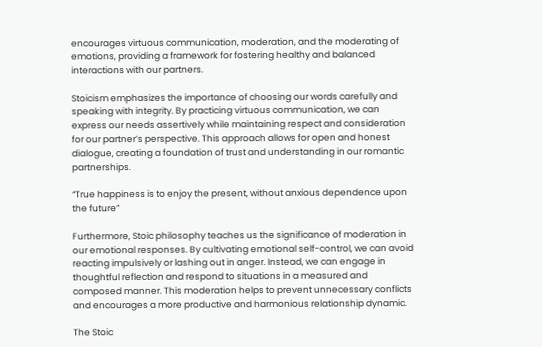encourages virtuous communication, moderation, and the moderating of emotions, providing a framework for fostering healthy and balanced interactions with our partners.

Stoicism emphasizes the importance of choosing our words carefully and speaking with integrity. By practicing virtuous communication, we can express our needs assertively while maintaining respect and consideration for our partner’s perspective. This approach allows for open and honest dialogue, creating a foundation of trust and understanding in our romantic partnerships.

“True happiness is to enjoy the present, without anxious dependence upon the future”

Furthermore, Stoic philosophy teaches us the significance of moderation in our emotional responses. By cultivating emotional self-control, we can avoid reacting impulsively or lashing out in anger. Instead, we can engage in thoughtful reflection and respond to situations in a measured and composed manner. This moderation helps to prevent unnecessary conflicts and encourages a more productive and harmonious relationship dynamic.

The Stoic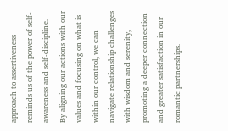approach to assertiveness reminds us of the power of self-awareness and self-discipline. By aligning our actions with our values and focusing on what is within our control, we can navigate relationship challenges with wisdom and serenity, promoting a deeper connection and greater satisfaction in our romantic partnerships.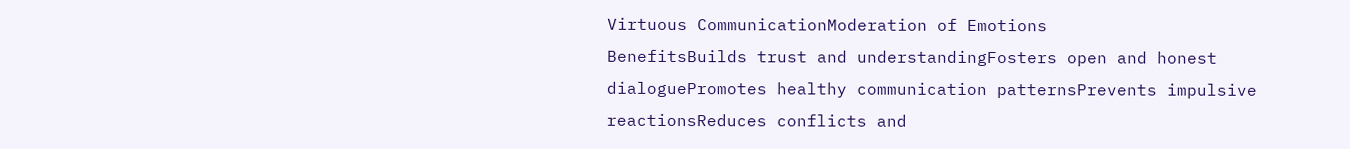Virtuous CommunicationModeration of Emotions
BenefitsBuilds trust and understandingFosters open and honest dialoguePromotes healthy communication patternsPrevents impulsive reactionsReduces conflicts and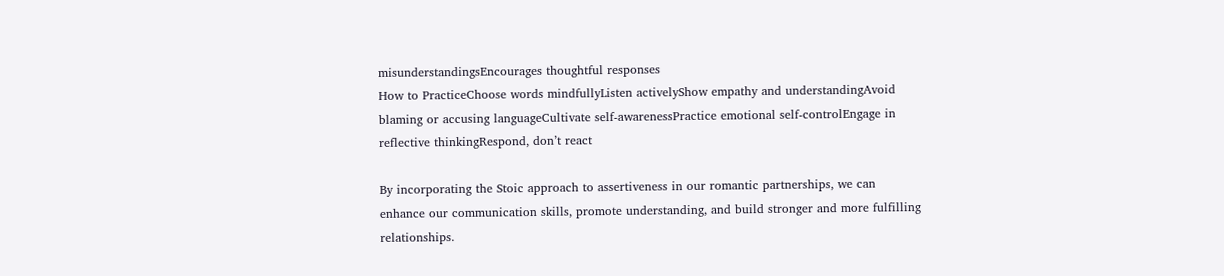misunderstandingsEncourages thoughtful responses
How to PracticeChoose words mindfullyListen activelyShow empathy and understandingAvoid blaming or accusing languageCultivate self-awarenessPractice emotional self-controlEngage in reflective thinkingRespond, don’t react

By incorporating the Stoic approach to assertiveness in our romantic partnerships, we can enhance our communication skills, promote understanding, and build stronger and more fulfilling relationships.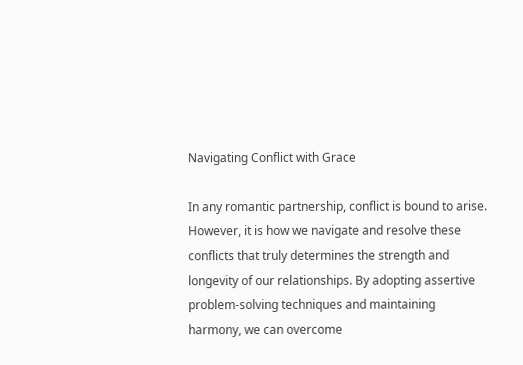Navigating Conflict with Grace

In any romantic partnership, conflict is bound to arise. However, it is how we navigate and resolve these conflicts that truly determines the strength and longevity of our relationships. By adopting assertive problem-solving techniques and maintaining harmony, we can overcome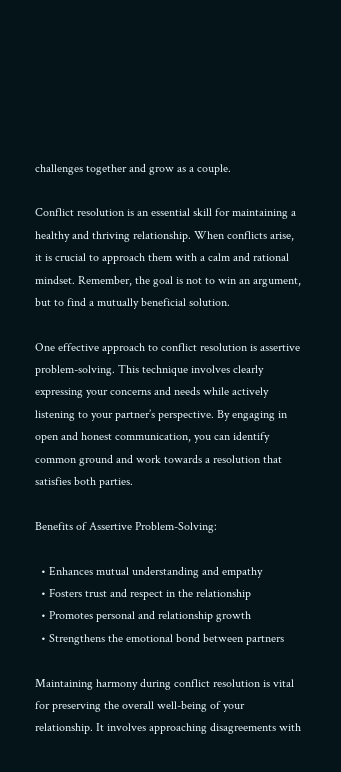challenges together and grow as a couple.

Conflict resolution is an essential skill for maintaining a healthy and thriving relationship. When conflicts arise, it is crucial to approach them with a calm and rational mindset. Remember, the goal is not to win an argument, but to find a mutually beneficial solution.

One effective approach to conflict resolution is assertive problem-solving. This technique involves clearly expressing your concerns and needs while actively listening to your partner’s perspective. By engaging in open and honest communication, you can identify common ground and work towards a resolution that satisfies both parties.

Benefits of Assertive Problem-Solving:

  • Enhances mutual understanding and empathy
  • Fosters trust and respect in the relationship
  • Promotes personal and relationship growth
  • Strengthens the emotional bond between partners

Maintaining harmony during conflict resolution is vital for preserving the overall well-being of your relationship. It involves approaching disagreements with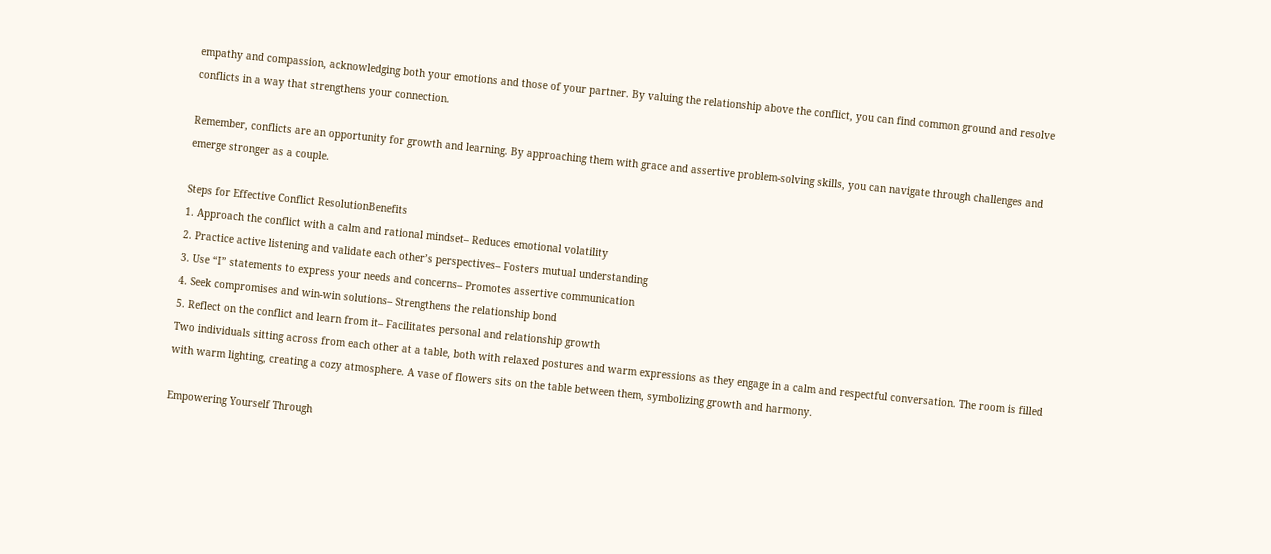empathy and compassion, acknowledging both your emotions and those of your partner. By valuing the relationship above the conflict, you can find common ground and resolve conflicts in a way that strengthens your connection.

Remember, conflicts are an opportunity for growth and learning. By approaching them with grace and assertive problem-solving skills, you can navigate through challenges and emerge stronger as a couple.

Steps for Effective Conflict ResolutionBenefits
1. Approach the conflict with a calm and rational mindset– Reduces emotional volatility
2. Practice active listening and validate each other’s perspectives– Fosters mutual understanding
3. Use “I” statements to express your needs and concerns– Promotes assertive communication
4. Seek compromises and win-win solutions– Strengthens the relationship bond
5. Reflect on the conflict and learn from it– Facilitates personal and relationship growth
Two individuals sitting across from each other at a table, both with relaxed postures and warm expressions as they engage in a calm and respectful conversation. The room is filled with warm lighting, creating a cozy atmosphere. A vase of flowers sits on the table between them, symbolizing growth and harmony.

Empowering Yourself Through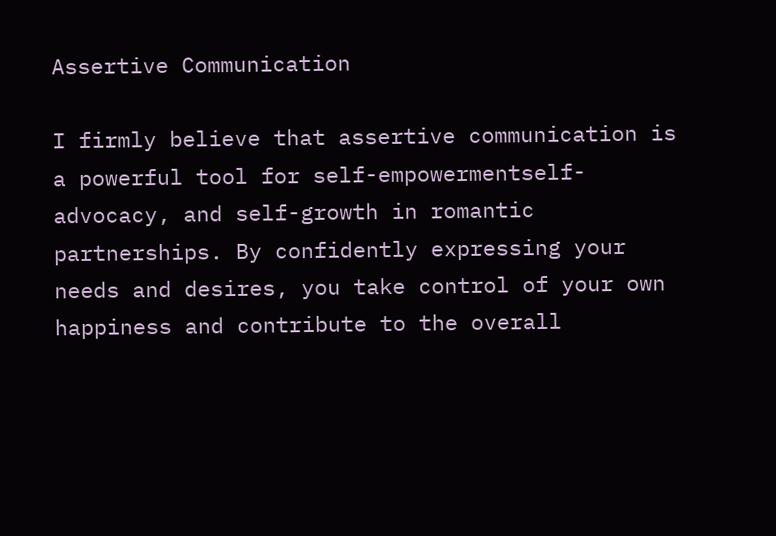Assertive Communication

I firmly believe that assertive communication is a powerful tool for self-empowermentself-advocacy, and self-growth in romantic partnerships. By confidently expressing your needs and desires, you take control of your own happiness and contribute to the overall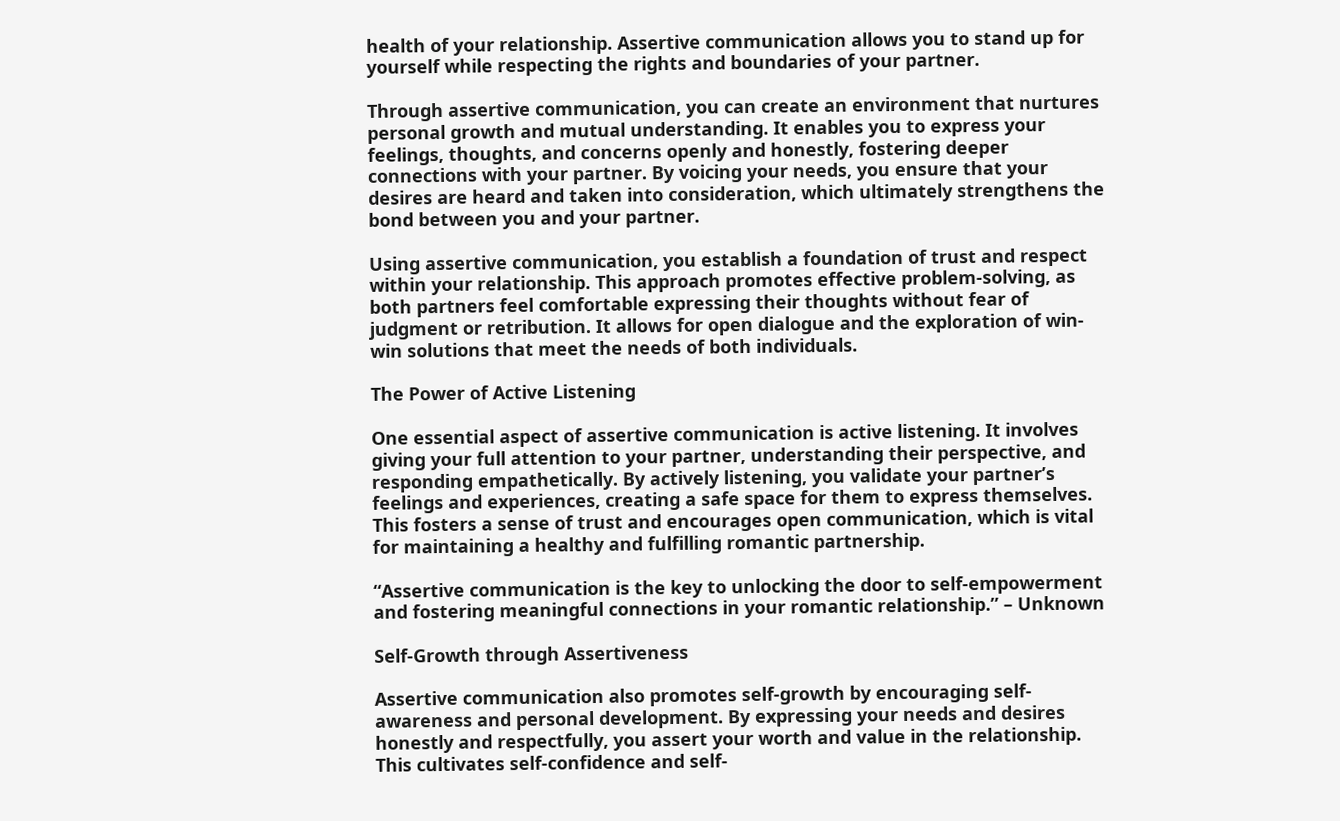health of your relationship. Assertive communication allows you to stand up for yourself while respecting the rights and boundaries of your partner.

Through assertive communication, you can create an environment that nurtures personal growth and mutual understanding. It enables you to express your feelings, thoughts, and concerns openly and honestly, fostering deeper connections with your partner. By voicing your needs, you ensure that your desires are heard and taken into consideration, which ultimately strengthens the bond between you and your partner.

Using assertive communication, you establish a foundation of trust and respect within your relationship. This approach promotes effective problem-solving, as both partners feel comfortable expressing their thoughts without fear of judgment or retribution. It allows for open dialogue and the exploration of win-win solutions that meet the needs of both individuals.

The Power of Active Listening

One essential aspect of assertive communication is active listening. It involves giving your full attention to your partner, understanding their perspective, and responding empathetically. By actively listening, you validate your partner’s feelings and experiences, creating a safe space for them to express themselves. This fosters a sense of trust and encourages open communication, which is vital for maintaining a healthy and fulfilling romantic partnership.

“Assertive communication is the key to unlocking the door to self-empowerment and fostering meaningful connections in your romantic relationship.” – Unknown

Self-Growth through Assertiveness

Assertive communication also promotes self-growth by encouraging self-awareness and personal development. By expressing your needs and desires honestly and respectfully, you assert your worth and value in the relationship. This cultivates self-confidence and self-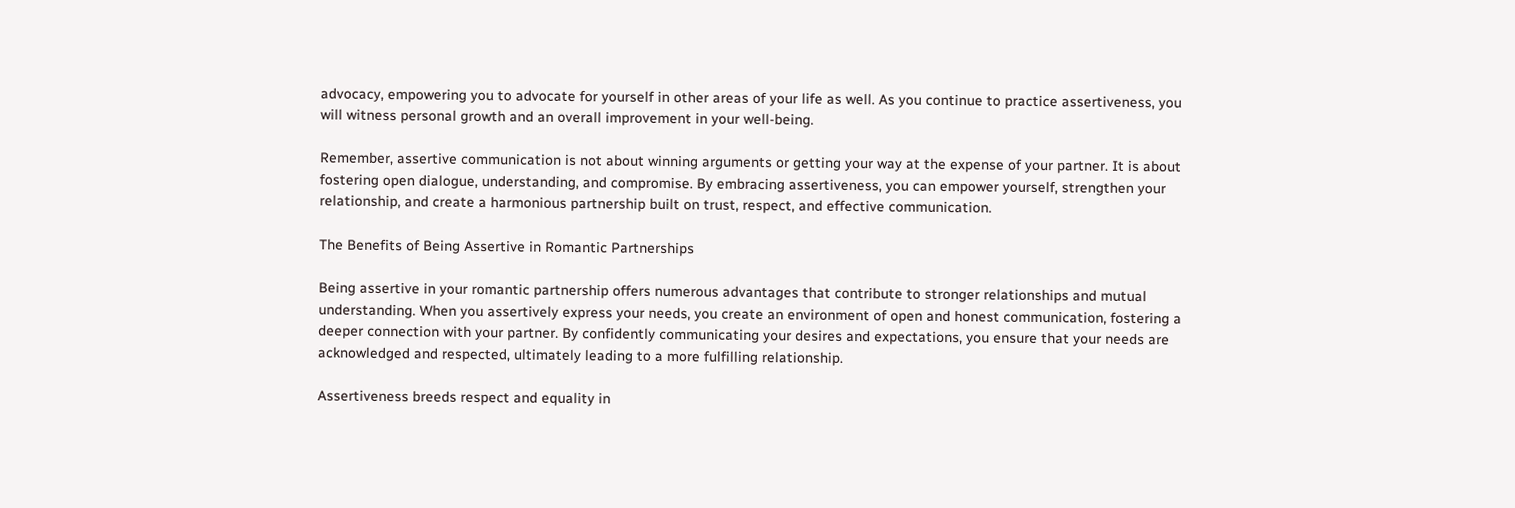advocacy, empowering you to advocate for yourself in other areas of your life as well. As you continue to practice assertiveness, you will witness personal growth and an overall improvement in your well-being.

Remember, assertive communication is not about winning arguments or getting your way at the expense of your partner. It is about fostering open dialogue, understanding, and compromise. By embracing assertiveness, you can empower yourself, strengthen your relationship, and create a harmonious partnership built on trust, respect, and effective communication.

The Benefits of Being Assertive in Romantic Partnerships

Being assertive in your romantic partnership offers numerous advantages that contribute to stronger relationships and mutual understanding. When you assertively express your needs, you create an environment of open and honest communication, fostering a deeper connection with your partner. By confidently communicating your desires and expectations, you ensure that your needs are acknowledged and respected, ultimately leading to a more fulfilling relationship.

Assertiveness breeds respect and equality in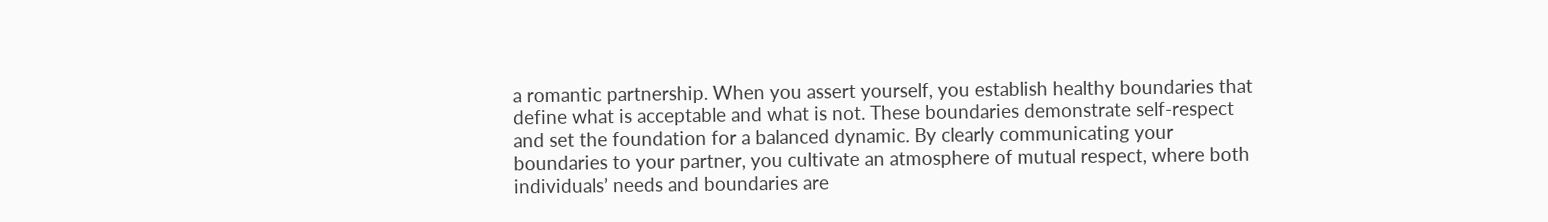a romantic partnership. When you assert yourself, you establish healthy boundaries that define what is acceptable and what is not. These boundaries demonstrate self-respect and set the foundation for a balanced dynamic. By clearly communicating your boundaries to your partner, you cultivate an atmosphere of mutual respect, where both individuals’ needs and boundaries are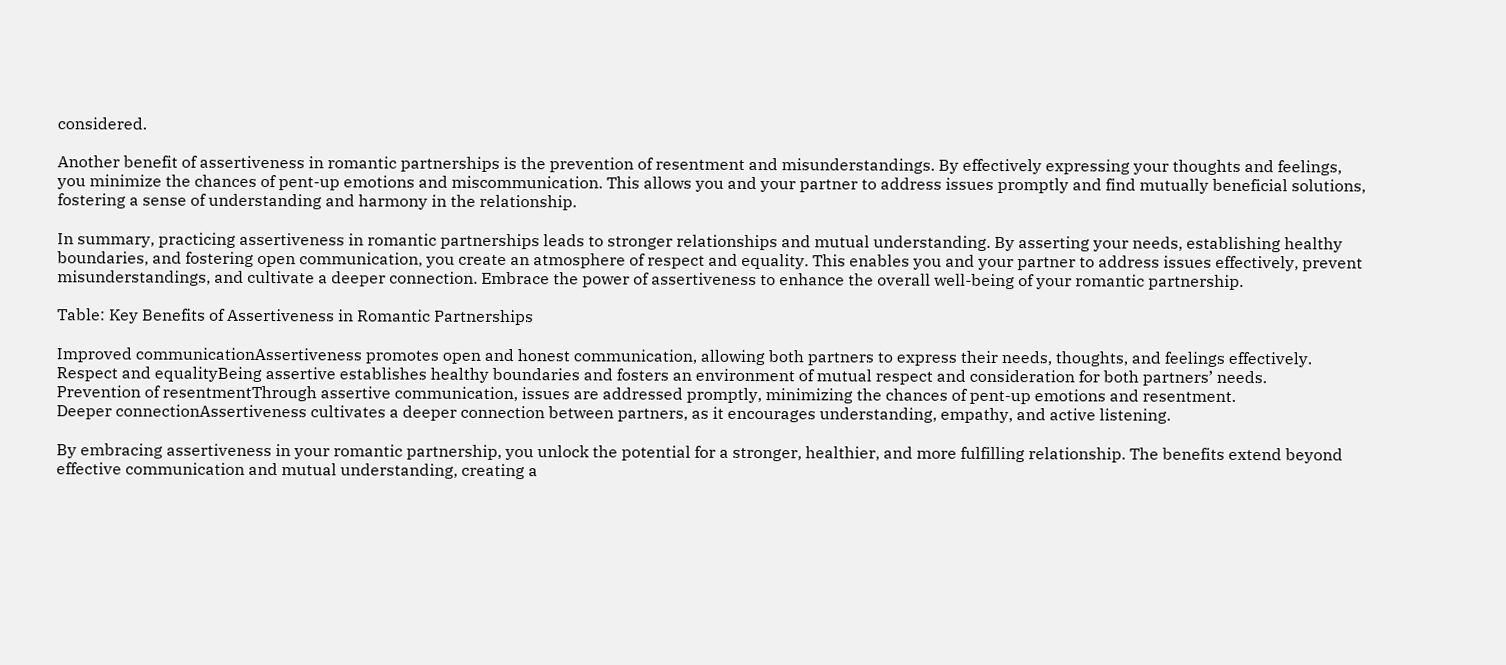considered.

Another benefit of assertiveness in romantic partnerships is the prevention of resentment and misunderstandings. By effectively expressing your thoughts and feelings, you minimize the chances of pent-up emotions and miscommunication. This allows you and your partner to address issues promptly and find mutually beneficial solutions, fostering a sense of understanding and harmony in the relationship.

In summary, practicing assertiveness in romantic partnerships leads to stronger relationships and mutual understanding. By asserting your needs, establishing healthy boundaries, and fostering open communication, you create an atmosphere of respect and equality. This enables you and your partner to address issues effectively, prevent misunderstandings, and cultivate a deeper connection. Embrace the power of assertiveness to enhance the overall well-being of your romantic partnership.

Table: Key Benefits of Assertiveness in Romantic Partnerships

Improved communicationAssertiveness promotes open and honest communication, allowing both partners to express their needs, thoughts, and feelings effectively.
Respect and equalityBeing assertive establishes healthy boundaries and fosters an environment of mutual respect and consideration for both partners’ needs.
Prevention of resentmentThrough assertive communication, issues are addressed promptly, minimizing the chances of pent-up emotions and resentment.
Deeper connectionAssertiveness cultivates a deeper connection between partners, as it encourages understanding, empathy, and active listening.

By embracing assertiveness in your romantic partnership, you unlock the potential for a stronger, healthier, and more fulfilling relationship. The benefits extend beyond effective communication and mutual understanding, creating a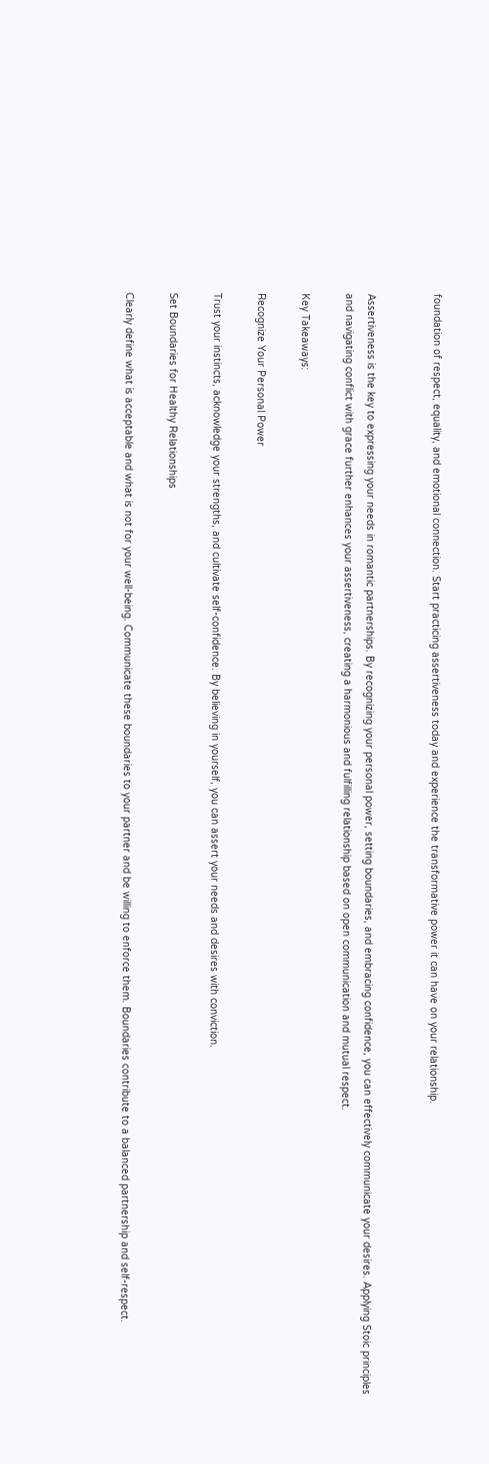foundation of respect, equality, and emotional connection. Start practicing assertiveness today and experience the transformative power it can have on your relationship.


Assertiveness is the key to expressing your needs in romantic partnerships. By recognizing your personal power, setting boundaries, and embracing confidence, you can effectively communicate your desires. Applying Stoic principles and navigating conflict with grace further enhances your assertiveness, creating a harmonious and fulfilling relationship based on open communication and mutual respect.

Key Takeaways:

Recognize Your Personal Power

Trust your instincts, acknowledge your strengths, and cultivate self-confidence. By believing in yourself, you can assert your needs and desires with conviction.

Set Boundaries for Healthy Relationships

Clearly define what is acceptable and what is not for your well-being. Communicate these boundaries to your partner and be willing to enforce them. Boundaries contribute to a balanced partnership and self-respect.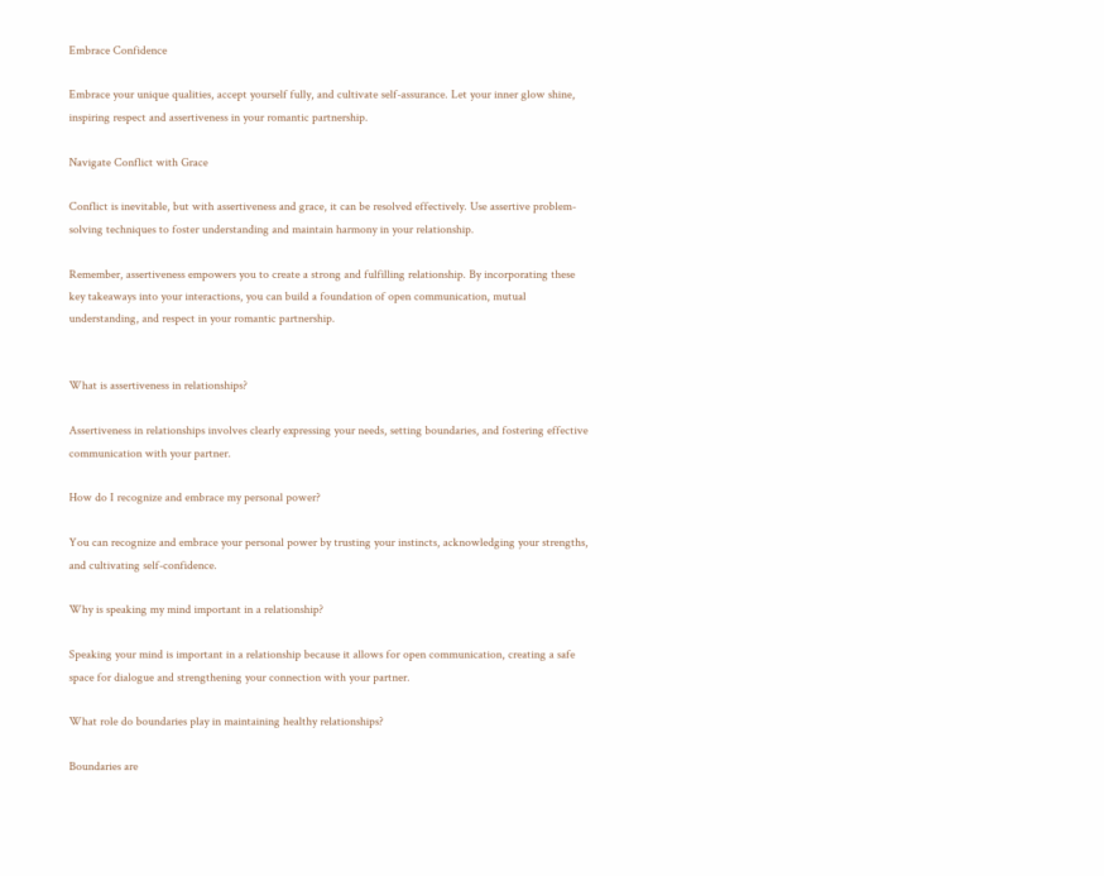Embrace Confidence

Embrace your unique qualities, accept yourself fully, and cultivate self-assurance. Let your inner glow shine, inspiring respect and assertiveness in your romantic partnership.

Navigate Conflict with Grace

Conflict is inevitable, but with assertiveness and grace, it can be resolved effectively. Use assertive problem-solving techniques to foster understanding and maintain harmony in your relationship.

Remember, assertiveness empowers you to create a strong and fulfilling relationship. By incorporating these key takeaways into your interactions, you can build a foundation of open communication, mutual understanding, and respect in your romantic partnership.


What is assertiveness in relationships?

Assertiveness in relationships involves clearly expressing your needs, setting boundaries, and fostering effective communication with your partner.

How do I recognize and embrace my personal power?

You can recognize and embrace your personal power by trusting your instincts, acknowledging your strengths, and cultivating self-confidence.

Why is speaking my mind important in a relationship?

Speaking your mind is important in a relationship because it allows for open communication, creating a safe space for dialogue and strengthening your connection with your partner.

What role do boundaries play in maintaining healthy relationships?

Boundaries are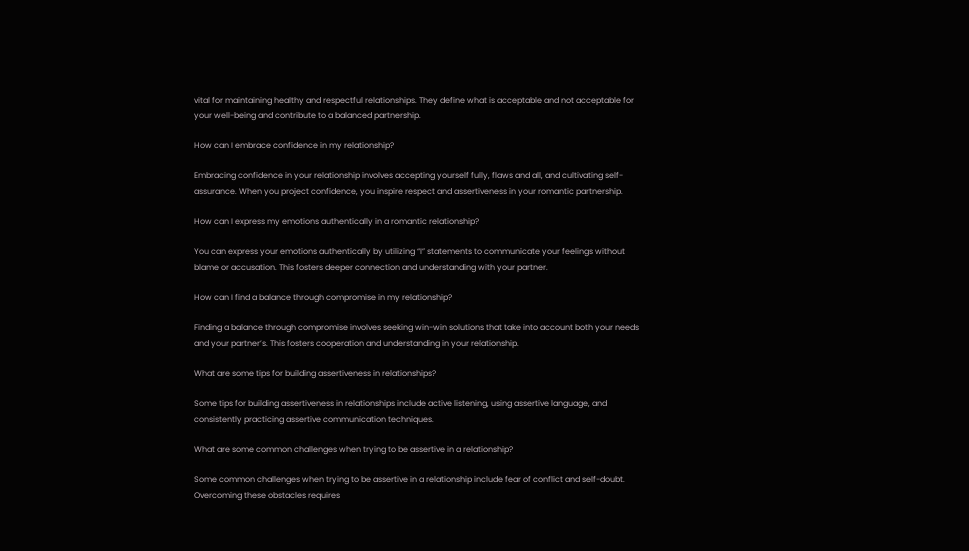vital for maintaining healthy and respectful relationships. They define what is acceptable and not acceptable for your well-being and contribute to a balanced partnership.

How can I embrace confidence in my relationship?

Embracing confidence in your relationship involves accepting yourself fully, flaws and all, and cultivating self-assurance. When you project confidence, you inspire respect and assertiveness in your romantic partnership.

How can I express my emotions authentically in a romantic relationship?

You can express your emotions authentically by utilizing “I” statements to communicate your feelings without blame or accusation. This fosters deeper connection and understanding with your partner.

How can I find a balance through compromise in my relationship?

Finding a balance through compromise involves seeking win-win solutions that take into account both your needs and your partner’s. This fosters cooperation and understanding in your relationship.

What are some tips for building assertiveness in relationships?

Some tips for building assertiveness in relationships include active listening, using assertive language, and consistently practicing assertive communication techniques.

What are some common challenges when trying to be assertive in a relationship?

Some common challenges when trying to be assertive in a relationship include fear of conflict and self-doubt. Overcoming these obstacles requires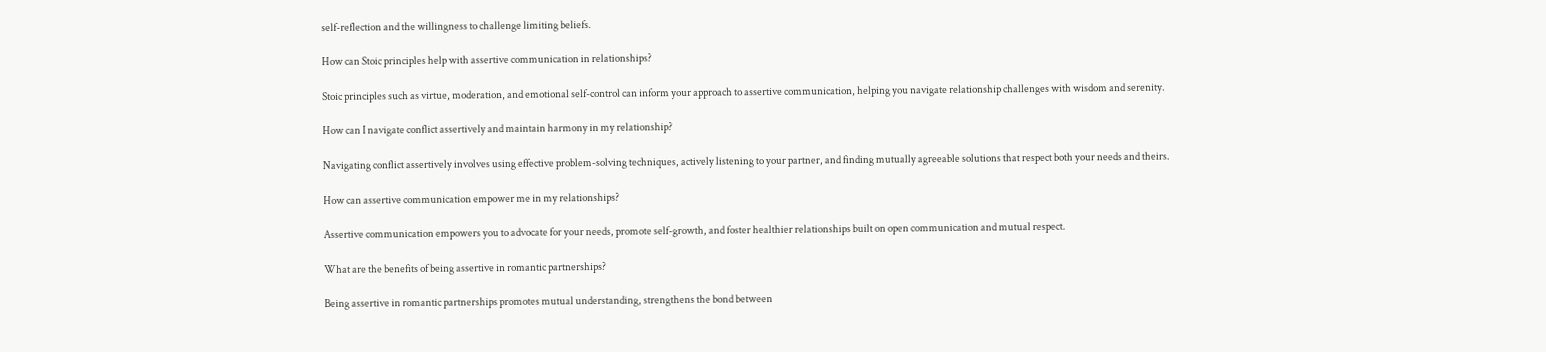self-reflection and the willingness to challenge limiting beliefs.

How can Stoic principles help with assertive communication in relationships?

Stoic principles such as virtue, moderation, and emotional self-control can inform your approach to assertive communication, helping you navigate relationship challenges with wisdom and serenity.

How can I navigate conflict assertively and maintain harmony in my relationship?

Navigating conflict assertively involves using effective problem-solving techniques, actively listening to your partner, and finding mutually agreeable solutions that respect both your needs and theirs.

How can assertive communication empower me in my relationships?

Assertive communication empowers you to advocate for your needs, promote self-growth, and foster healthier relationships built on open communication and mutual respect.

What are the benefits of being assertive in romantic partnerships?

Being assertive in romantic partnerships promotes mutual understanding, strengthens the bond between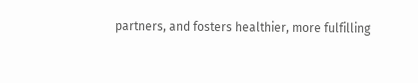partners, and fosters healthier, more fulfilling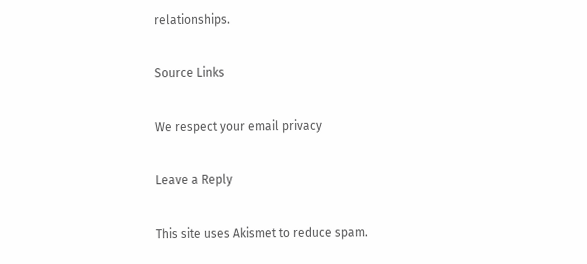relationships.

Source Links

We respect your email privacy

Leave a Reply

This site uses Akismet to reduce spam.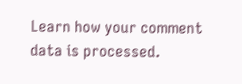Learn how your comment data is processed.